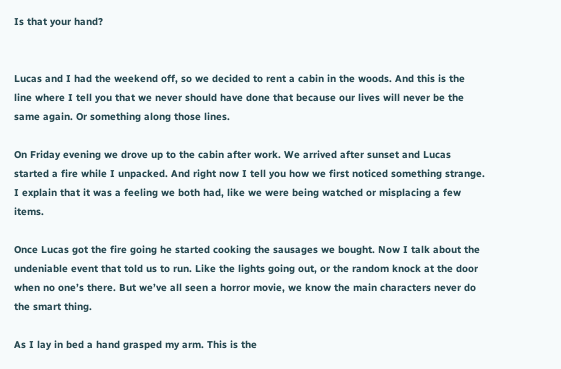Is that your hand?


Lucas and I had the weekend off, so we decided to rent a cabin in the woods. And this is the line where I tell you that we never should have done that because our lives will never be the same again. Or something along those lines.

On Friday evening we drove up to the cabin after work. We arrived after sunset and Lucas started a fire while I unpacked. And right now I tell you how we first noticed something strange. I explain that it was a feeling we both had, like we were being watched or misplacing a few items.

Once Lucas got the fire going he started cooking the sausages we bought. Now I talk about the undeniable event that told us to run. Like the lights going out, or the random knock at the door when no one’s there. But we’ve all seen a horror movie, we know the main characters never do the smart thing.

As I lay in bed a hand grasped my arm. This is the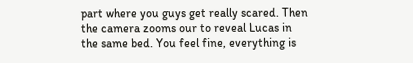part where you guys get really scared. Then the camera zooms our to reveal Lucas in the same bed. You feel fine, everything is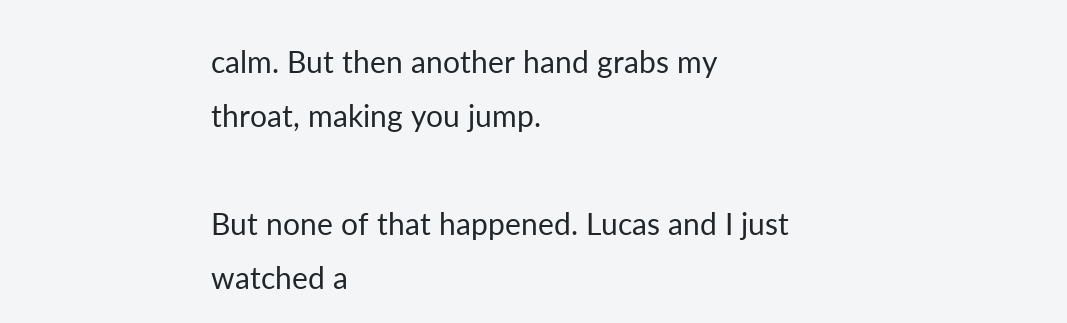calm. But then another hand grabs my throat, making you jump.

But none of that happened. Lucas and I just watched a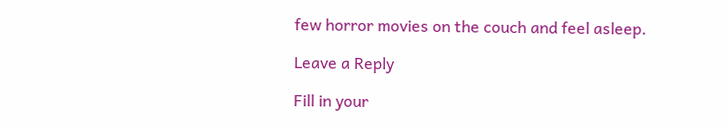few horror movies on the couch and feel asleep.

Leave a Reply

Fill in your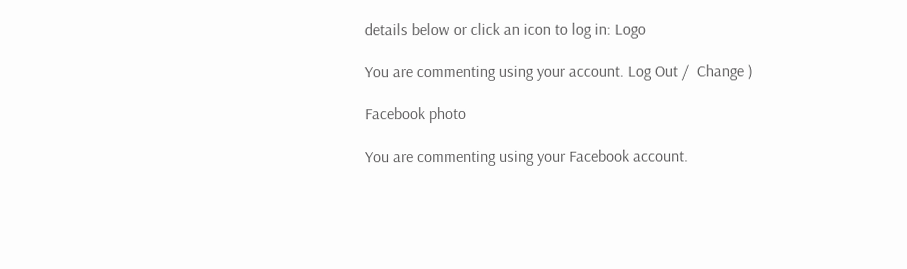details below or click an icon to log in: Logo

You are commenting using your account. Log Out /  Change )

Facebook photo

You are commenting using your Facebook account.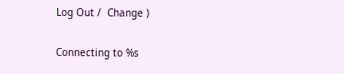Log Out /  Change )

Connecting to %s